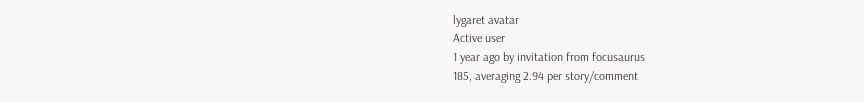lygaret avatar
Active user
1 year ago by invitation from focusaurus
185, averaging 2.94 per story/comment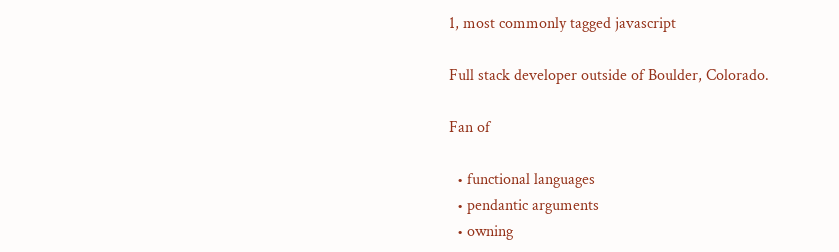1, most commonly tagged javascript

Full stack developer outside of Boulder, Colorado.

Fan of

  • functional languages
  • pendantic arguments
  • owning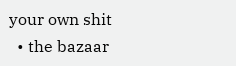your own shit
  • the bazaar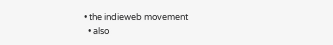• the indieweb movement
  • also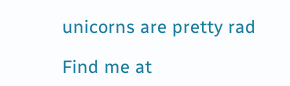unicorns are pretty rad

Find me at